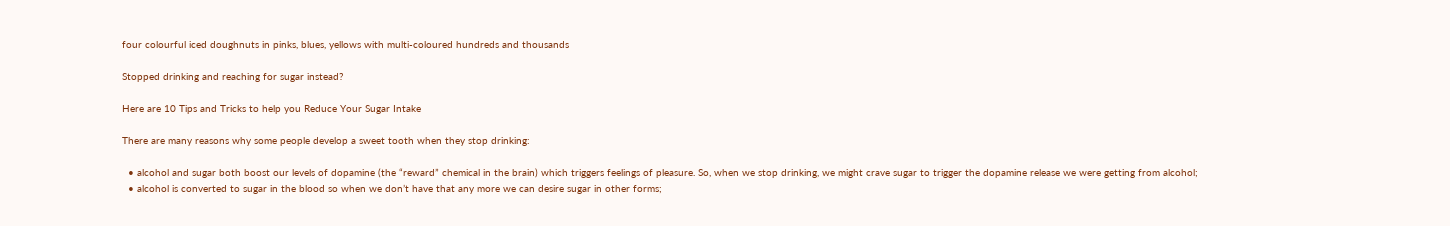four colourful iced doughnuts in pinks, blues, yellows with multi-coloured hundreds and thousands

Stopped drinking and reaching for sugar instead?

Here are 10 Tips and Tricks to help you Reduce Your Sugar Intake

There are many reasons why some people develop a sweet tooth when they stop drinking:

  • alcohol and sugar both boost our levels of dopamine (the “reward” chemical in the brain) which triggers feelings of pleasure. So, when we stop drinking, we might crave sugar to trigger the dopamine release we were getting from alcohol;
  • alcohol is converted to sugar in the blood so when we don’t have that any more we can desire sugar in other forms;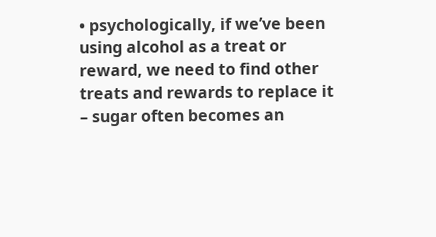• psychologically, if we’ve been using alcohol as a treat or reward, we need to find other treats and rewards to replace it – sugar often becomes an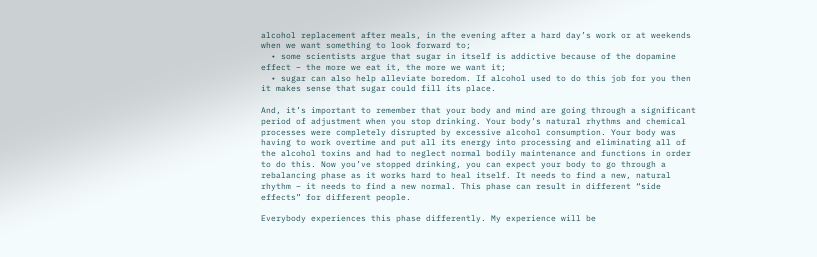alcohol replacement after meals, in the evening after a hard day’s work or at weekends when we want something to look forward to;
  • some scientists argue that sugar in itself is addictive because of the dopamine effect – the more we eat it, the more we want it;
  • sugar can also help alleviate boredom. If alcohol used to do this job for you then it makes sense that sugar could fill its place.

And, it’s important to remember that your body and mind are going through a significant period of adjustment when you stop drinking. Your body’s natural rhythms and chemical processes were completely disrupted by excessive alcohol consumption. Your body was having to work overtime and put all its energy into processing and eliminating all of the alcohol toxins and had to neglect normal bodily maintenance and functions in order to do this. Now you’ve stopped drinking, you can expect your body to go through a rebalancing phase as it works hard to heal itself. It needs to find a new, natural rhythm – it needs to find a new normal. This phase can result in different “side effects” for different people.

Everybody experiences this phase differently. My experience will be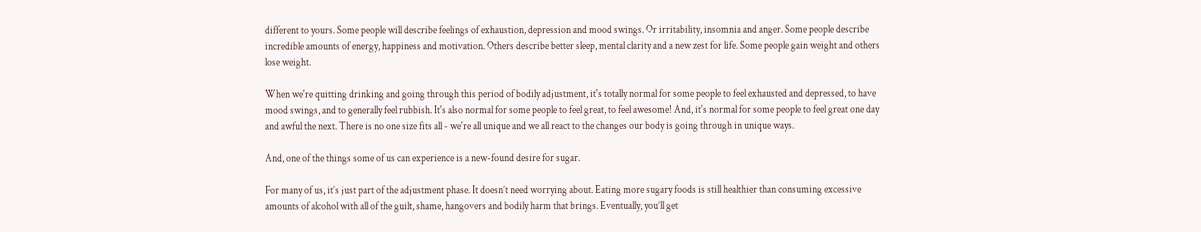different to yours. Some people will describe feelings of exhaustion, depression and mood swings. Or irritability, insomnia and anger. Some people describe incredible amounts of energy, happiness and motivation. Others describe better sleep, mental clarity and a new zest for life. Some people gain weight and others lose weight.

When we're quitting drinking and going through this period of bodily adjustment, it's totally normal for some people to feel exhausted and depressed, to have mood swings, and to generally feel rubbish. It's also normal for some people to feel great, to feel awesome! And, it's normal for some people to feel great one day and awful the next. There is no one size fits all - we're all unique and we all react to the changes our body is going through in unique ways.

And, one of the things some of us can experience is a new-found desire for sugar.

For many of us, it’s just part of the adjustment phase. It doesn’t need worrying about. Eating more sugary foods is still healthier than consuming excessive amounts of alcohol with all of the guilt, shame, hangovers and bodily harm that brings. Eventually, you’ll get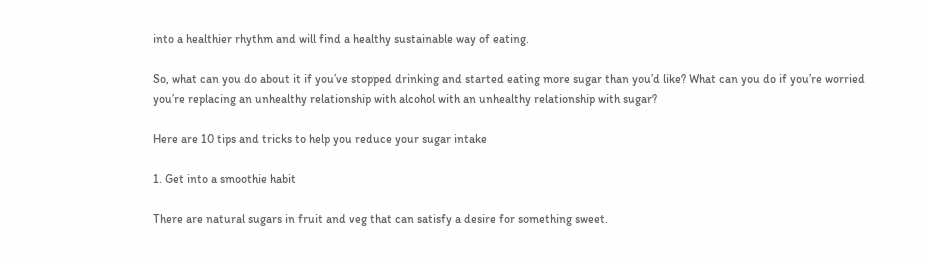into a healthier rhythm and will find a healthy sustainable way of eating.

So, what can you do about it if you’ve stopped drinking and started eating more sugar than you’d like? What can you do if you’re worried you’re replacing an unhealthy relationship with alcohol with an unhealthy relationship with sugar?

Here are 10 tips and tricks to help you reduce your sugar intake

1. Get into a smoothie habit

There are natural sugars in fruit and veg that can satisfy a desire for something sweet.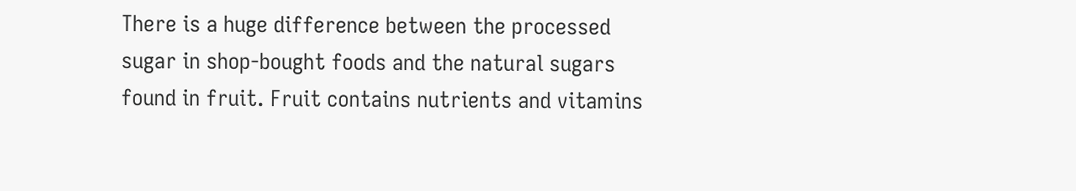There is a huge difference between the processed sugar in shop-bought foods and the natural sugars found in fruit. Fruit contains nutrients and vitamins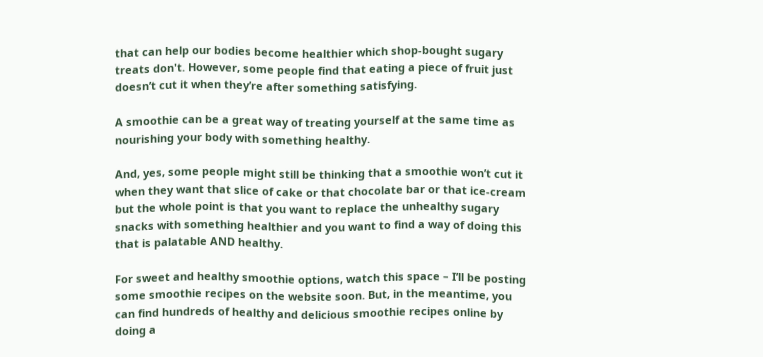that can help our bodies become healthier which shop-bought sugary treats don't. However, some people find that eating a piece of fruit just doesn’t cut it when they’re after something satisfying.

A smoothie can be a great way of treating yourself at the same time as nourishing your body with something healthy.

And, yes, some people might still be thinking that a smoothie won’t cut it when they want that slice of cake or that chocolate bar or that ice-cream but the whole point is that you want to replace the unhealthy sugary snacks with something healthier and you want to find a way of doing this that is palatable AND healthy.

For sweet and healthy smoothie options, watch this space – I’ll be posting some smoothie recipes on the website soon. But, in the meantime, you can find hundreds of healthy and delicious smoothie recipes online by doing a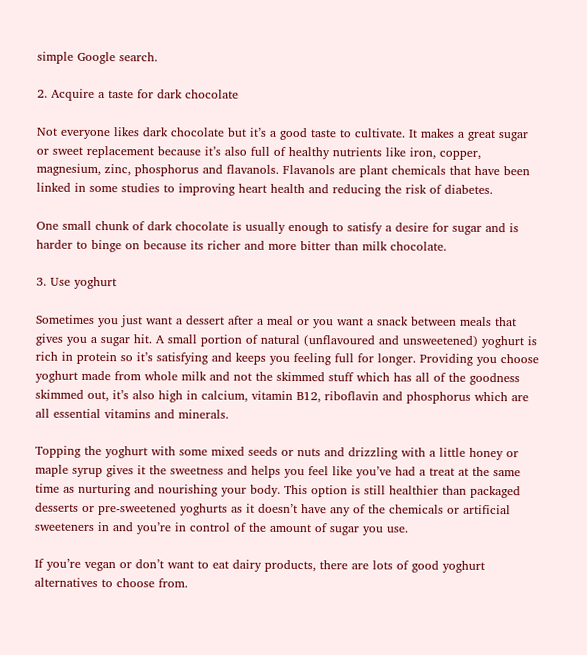simple Google search.

2. Acquire a taste for dark chocolate

Not everyone likes dark chocolate but it’s a good taste to cultivate. It makes a great sugar or sweet replacement because it’s also full of healthy nutrients like iron, copper, magnesium, zinc, phosphorus and flavanols. Flavanols are plant chemicals that have been linked in some studies to improving heart health and reducing the risk of diabetes.

One small chunk of dark chocolate is usually enough to satisfy a desire for sugar and is harder to binge on because its richer and more bitter than milk chocolate.

3. Use yoghurt

Sometimes you just want a dessert after a meal or you want a snack between meals that gives you a sugar hit. A small portion of natural (unflavoured and unsweetened) yoghurt is rich in protein so it’s satisfying and keeps you feeling full for longer. Providing you choose yoghurt made from whole milk and not the skimmed stuff which has all of the goodness skimmed out, it’s also high in calcium, vitamin B12, riboflavin and phosphorus which are all essential vitamins and minerals.

Topping the yoghurt with some mixed seeds or nuts and drizzling with a little honey or maple syrup gives it the sweetness and helps you feel like you’ve had a treat at the same time as nurturing and nourishing your body. This option is still healthier than packaged desserts or pre-sweetened yoghurts as it doesn’t have any of the chemicals or artificial sweeteners in and you’re in control of the amount of sugar you use.

If you’re vegan or don’t want to eat dairy products, there are lots of good yoghurt alternatives to choose from.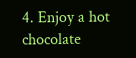4. Enjoy a hot chocolate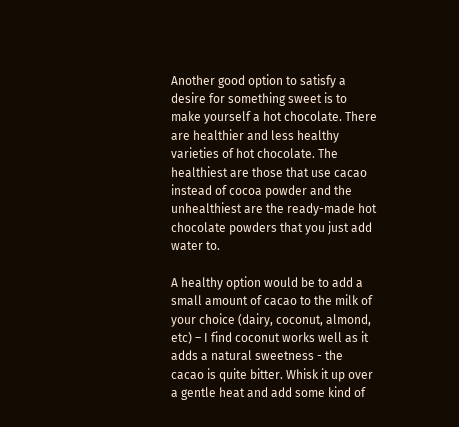Another good option to satisfy a desire for something sweet is to make yourself a hot chocolate. There are healthier and less healthy varieties of hot chocolate. The healthiest are those that use cacao instead of cocoa powder and the unhealthiest are the ready-made hot chocolate powders that you just add water to.

A healthy option would be to add a small amount of cacao to the milk of your choice (dairy, coconut, almond, etc) – I find coconut works well as it adds a natural sweetness - the cacao is quite bitter. Whisk it up over a gentle heat and add some kind of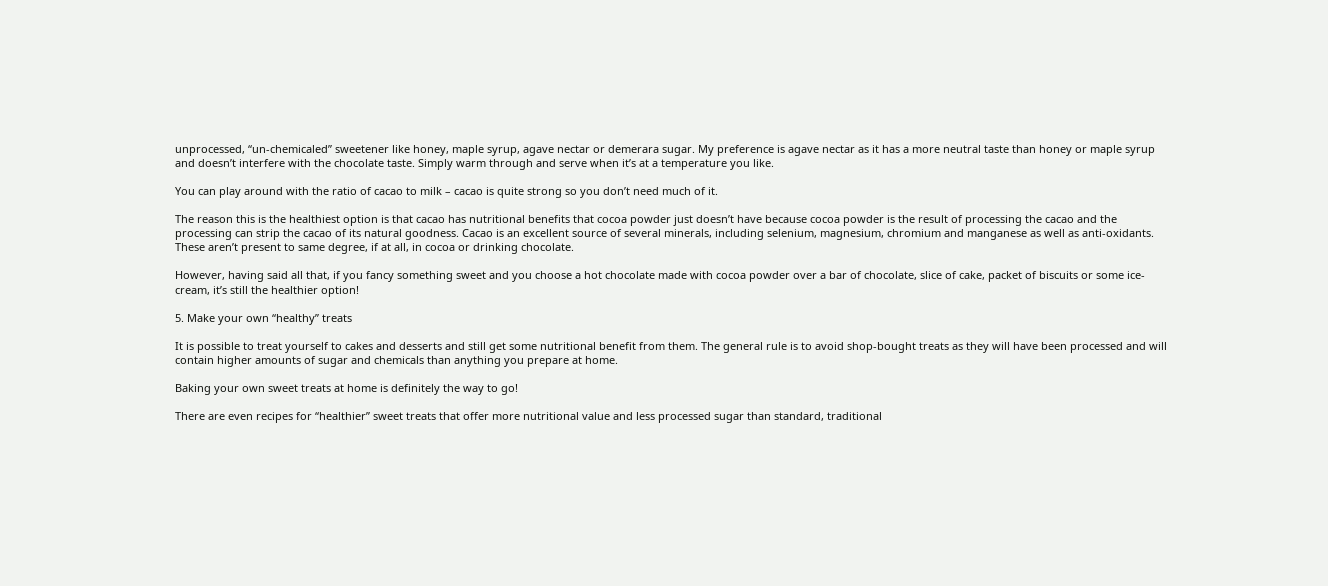unprocessed, “un-chemicaled” sweetener like honey, maple syrup, agave nectar or demerara sugar. My preference is agave nectar as it has a more neutral taste than honey or maple syrup and doesn’t interfere with the chocolate taste. Simply warm through and serve when it’s at a temperature you like.

You can play around with the ratio of cacao to milk – cacao is quite strong so you don’t need much of it.

The reason this is the healthiest option is that cacao has nutritional benefits that cocoa powder just doesn’t have because cocoa powder is the result of processing the cacao and the processing can strip the cacao of its natural goodness. Cacao is an excellent source of several minerals, including selenium, magnesium, chromium and manganese as well as anti-oxidants. These aren’t present to same degree, if at all, in cocoa or drinking chocolate.

However, having said all that, if you fancy something sweet and you choose a hot chocolate made with cocoa powder over a bar of chocolate, slice of cake, packet of biscuits or some ice-cream, it’s still the healthier option!

5. Make your own “healthy” treats

It is possible to treat yourself to cakes and desserts and still get some nutritional benefit from them. The general rule is to avoid shop-bought treats as they will have been processed and will contain higher amounts of sugar and chemicals than anything you prepare at home.

Baking your own sweet treats at home is definitely the way to go!

There are even recipes for “healthier” sweet treats that offer more nutritional value and less processed sugar than standard, traditional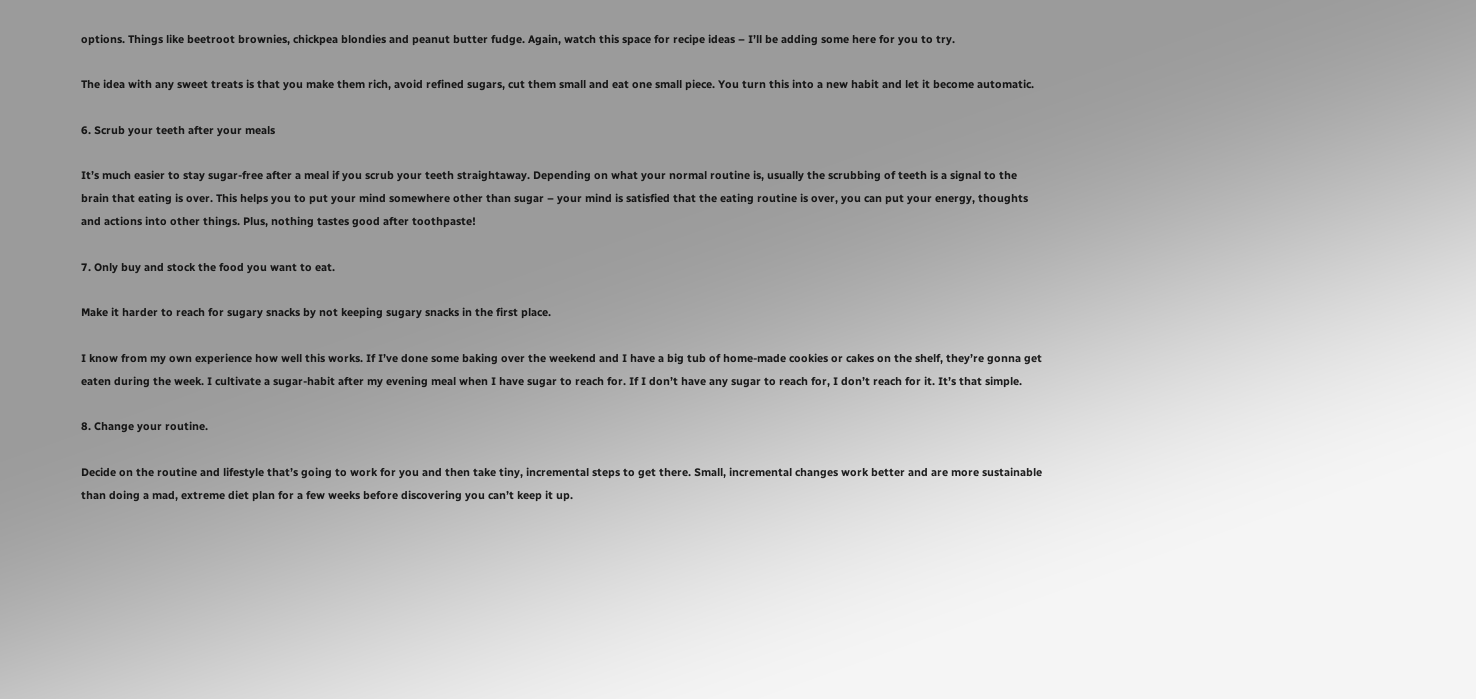options. Things like beetroot brownies, chickpea blondies and peanut butter fudge. Again, watch this space for recipe ideas – I’ll be adding some here for you to try.

The idea with any sweet treats is that you make them rich, avoid refined sugars, cut them small and eat one small piece. You turn this into a new habit and let it become automatic.

6. Scrub your teeth after your meals

It’s much easier to stay sugar-free after a meal if you scrub your teeth straightaway. Depending on what your normal routine is, usually the scrubbing of teeth is a signal to the brain that eating is over. This helps you to put your mind somewhere other than sugar – your mind is satisfied that the eating routine is over, you can put your energy, thoughts and actions into other things. Plus, nothing tastes good after toothpaste!

7. Only buy and stock the food you want to eat.

Make it harder to reach for sugary snacks by not keeping sugary snacks in the first place.

I know from my own experience how well this works. If I’ve done some baking over the weekend and I have a big tub of home-made cookies or cakes on the shelf, they’re gonna get eaten during the week. I cultivate a sugar-habit after my evening meal when I have sugar to reach for. If I don’t have any sugar to reach for, I don’t reach for it. It’s that simple.

8. Change your routine.

Decide on the routine and lifestyle that’s going to work for you and then take tiny, incremental steps to get there. Small, incremental changes work better and are more sustainable than doing a mad, extreme diet plan for a few weeks before discovering you can’t keep it up.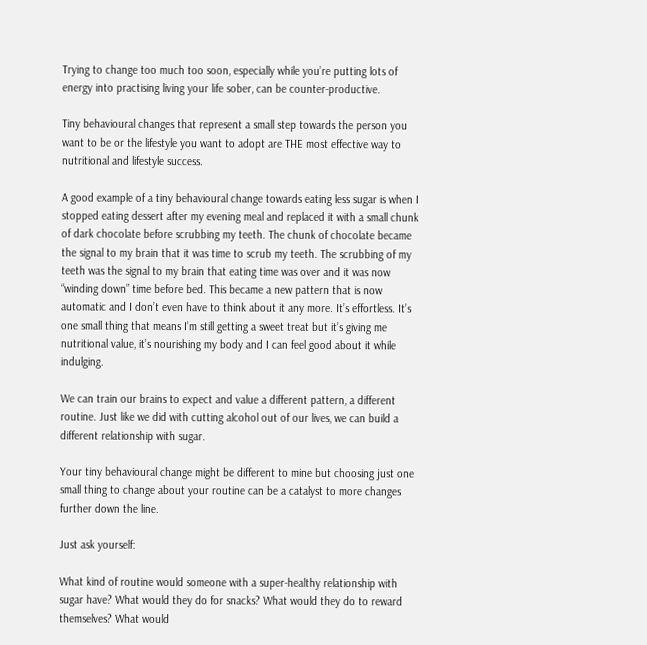Trying to change too much too soon, especially while you’re putting lots of energy into practising living your life sober, can be counter-productive.

Tiny behavioural changes that represent a small step towards the person you want to be or the lifestyle you want to adopt are THE most effective way to nutritional and lifestyle success.

A good example of a tiny behavioural change towards eating less sugar is when I stopped eating dessert after my evening meal and replaced it with a small chunk of dark chocolate before scrubbing my teeth. The chunk of chocolate became the signal to my brain that it was time to scrub my teeth. The scrubbing of my teeth was the signal to my brain that eating time was over and it was now “winding down” time before bed. This became a new pattern that is now automatic and I don’t even have to think about it any more. It’s effortless. It’s one small thing that means I’m still getting a sweet treat but it’s giving me nutritional value, it’s nourishing my body and I can feel good about it while indulging.

We can train our brains to expect and value a different pattern, a different routine. Just like we did with cutting alcohol out of our lives, we can build a different relationship with sugar.

Your tiny behavioural change might be different to mine but choosing just one small thing to change about your routine can be a catalyst to more changes further down the line.

Just ask yourself:

What kind of routine would someone with a super-healthy relationship with sugar have? What would they do for snacks? What would they do to reward themselves? What would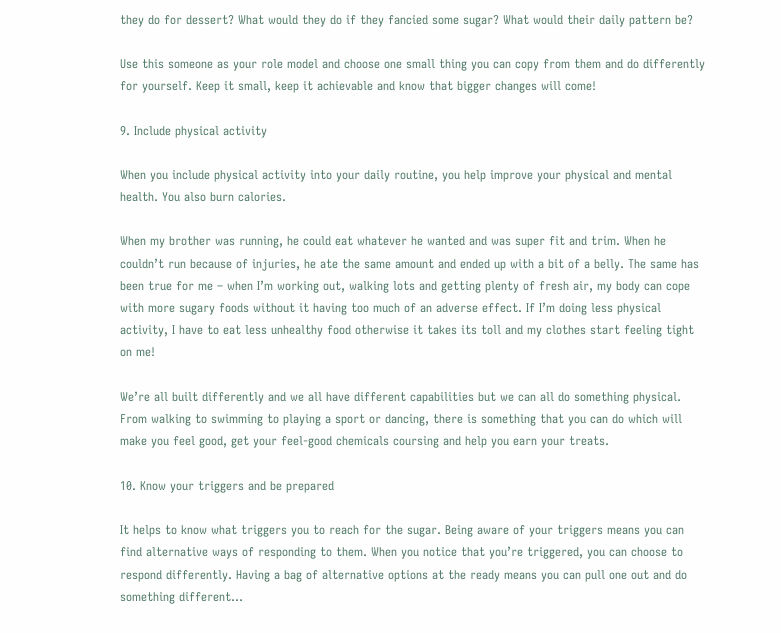they do for dessert? What would they do if they fancied some sugar? What would their daily pattern be?

Use this someone as your role model and choose one small thing you can copy from them and do differently for yourself. Keep it small, keep it achievable and know that bigger changes will come!

9. Include physical activity

When you include physical activity into your daily routine, you help improve your physical and mental health. You also burn calories.

When my brother was running, he could eat whatever he wanted and was super fit and trim. When he couldn’t run because of injuries, he ate the same amount and ended up with a bit of a belly. The same has been true for me – when I’m working out, walking lots and getting plenty of fresh air, my body can cope with more sugary foods without it having too much of an adverse effect. If I’m doing less physical activity, I have to eat less unhealthy food otherwise it takes its toll and my clothes start feeling tight on me!

We’re all built differently and we all have different capabilities but we can all do something physical. From walking to swimming to playing a sport or dancing, there is something that you can do which will make you feel good, get your feel-good chemicals coursing and help you earn your treats.

10. Know your triggers and be prepared

It helps to know what triggers you to reach for the sugar. Being aware of your triggers means you can find alternative ways of responding to them. When you notice that you’re triggered, you can choose to respond differently. Having a bag of alternative options at the ready means you can pull one out and do something different…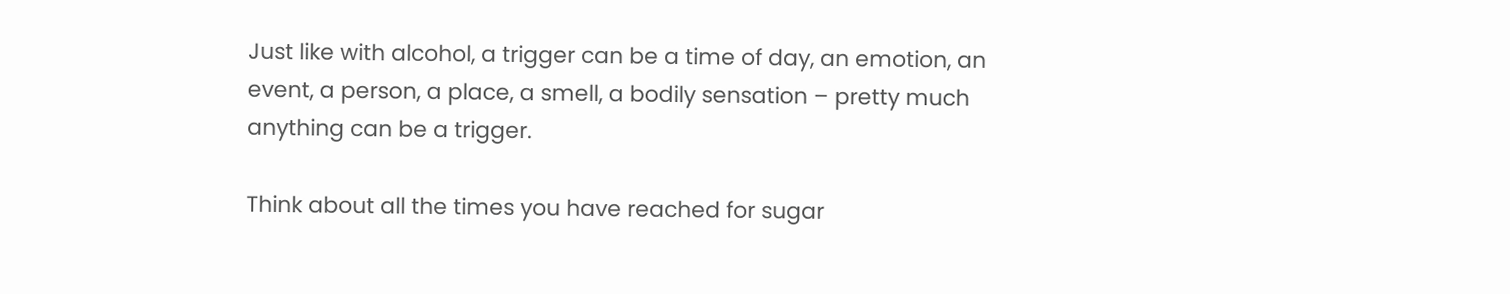Just like with alcohol, a trigger can be a time of day, an emotion, an event, a person, a place, a smell, a bodily sensation – pretty much anything can be a trigger.

Think about all the times you have reached for sugar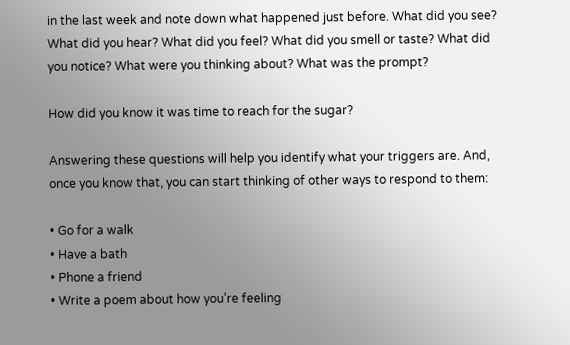in the last week and note down what happened just before. What did you see? What did you hear? What did you feel? What did you smell or taste? What did you notice? What were you thinking about? What was the prompt?

How did you know it was time to reach for the sugar?

Answering these questions will help you identify what your triggers are. And, once you know that, you can start thinking of other ways to respond to them:

• Go for a walk
• Have a bath
• Phone a friend
• Write a poem about how you’re feeling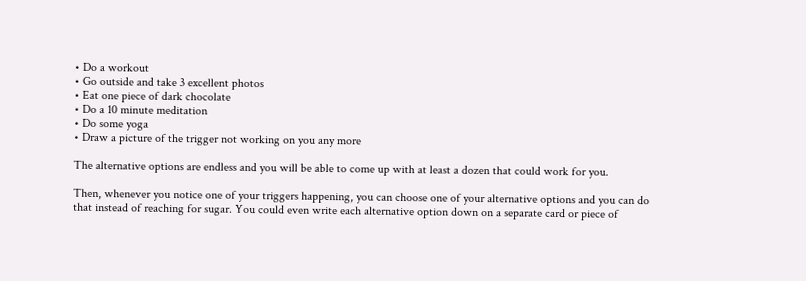• Do a workout
• Go outside and take 3 excellent photos
• Eat one piece of dark chocolate
• Do a 10 minute meditation
• Do some yoga
• Draw a picture of the trigger not working on you any more

The alternative options are endless and you will be able to come up with at least a dozen that could work for you.

Then, whenever you notice one of your triggers happening, you can choose one of your alternative options and you can do that instead of reaching for sugar. You could even write each alternative option down on a separate card or piece of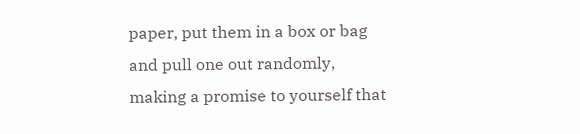paper, put them in a box or bag and pull one out randomly, making a promise to yourself that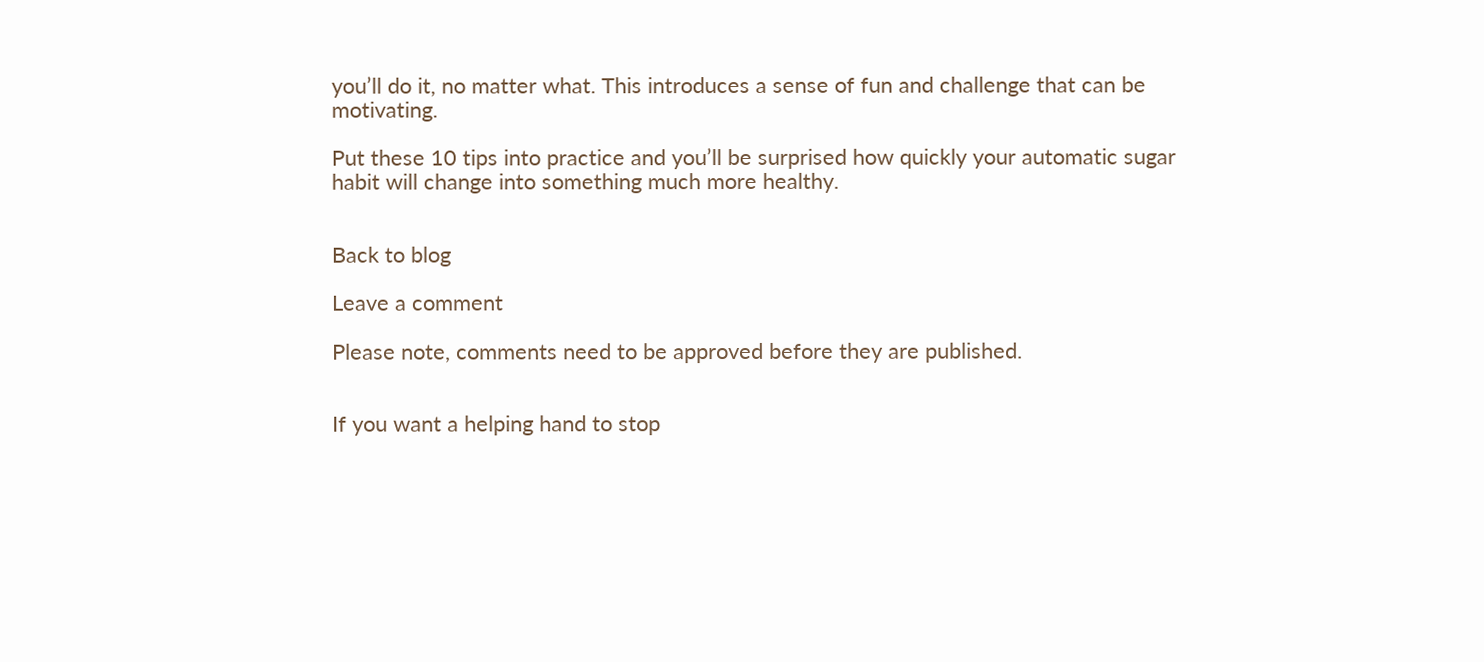you’ll do it, no matter what. This introduces a sense of fun and challenge that can be motivating.

Put these 10 tips into practice and you’ll be surprised how quickly your automatic sugar habit will change into something much more healthy.


Back to blog

Leave a comment

Please note, comments need to be approved before they are published.


If you want a helping hand to stop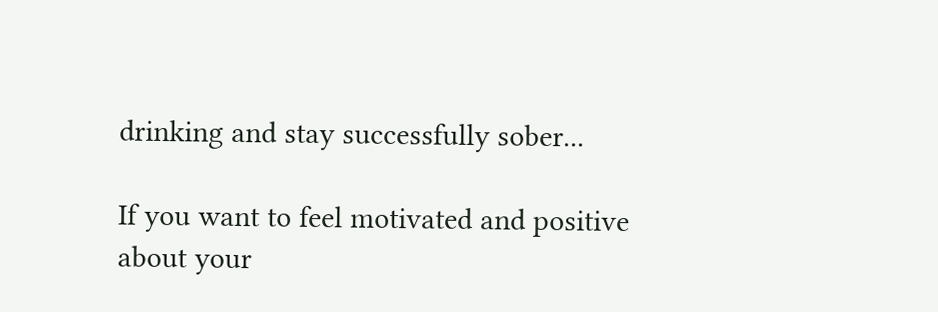drinking and stay successfully sober...

If you want to feel motivated and positive about your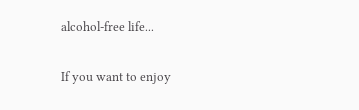alcohol-free life...

If you want to enjoy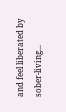and feel liberated by sober-living...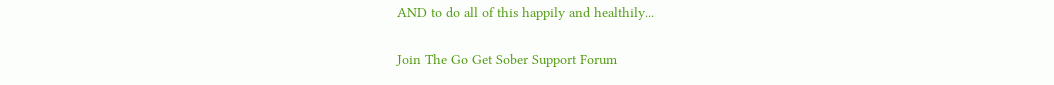AND to do all of this happily and healthily...

Join The Go Get Sober Support Forum